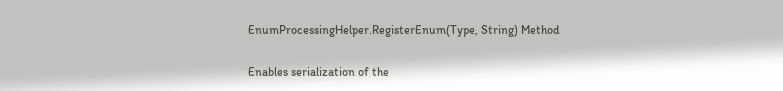EnumProcessingHelper.RegisterEnum(Type, String) Method

Enables serialization of the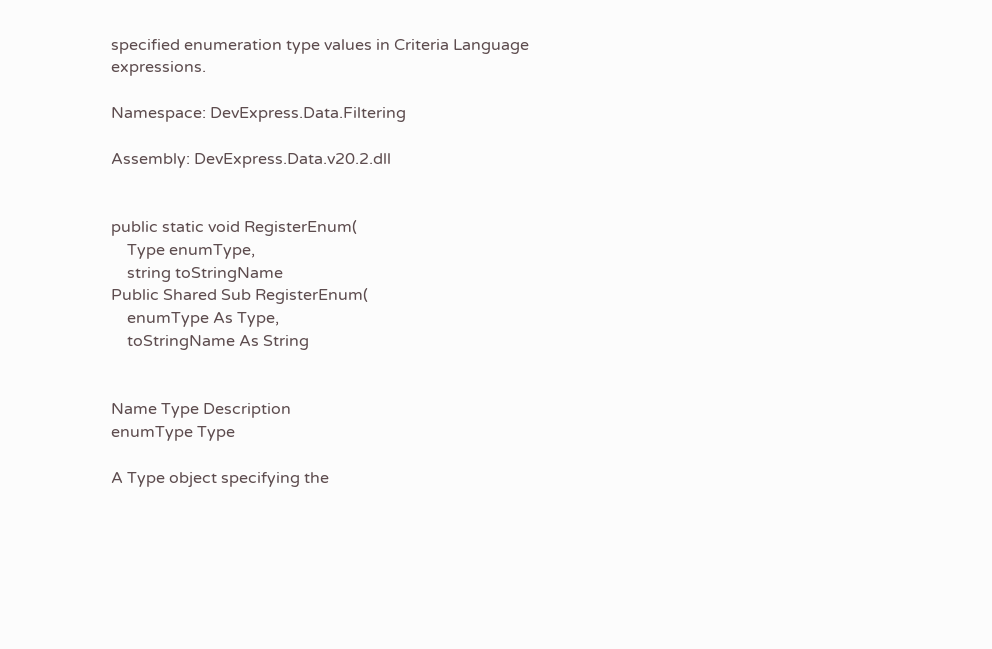specified enumeration type values in Criteria Language expressions.

Namespace: DevExpress.Data.Filtering

Assembly: DevExpress.Data.v20.2.dll


public static void RegisterEnum(
    Type enumType,
    string toStringName
Public Shared Sub RegisterEnum(
    enumType As Type,
    toStringName As String


Name Type Description
enumType Type

A Type object specifying the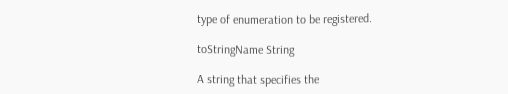type of enumeration to be registered.

toStringName String

A string that specifies the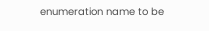enumeration name to be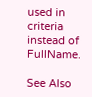used in criteria instead of FullName.

See Also